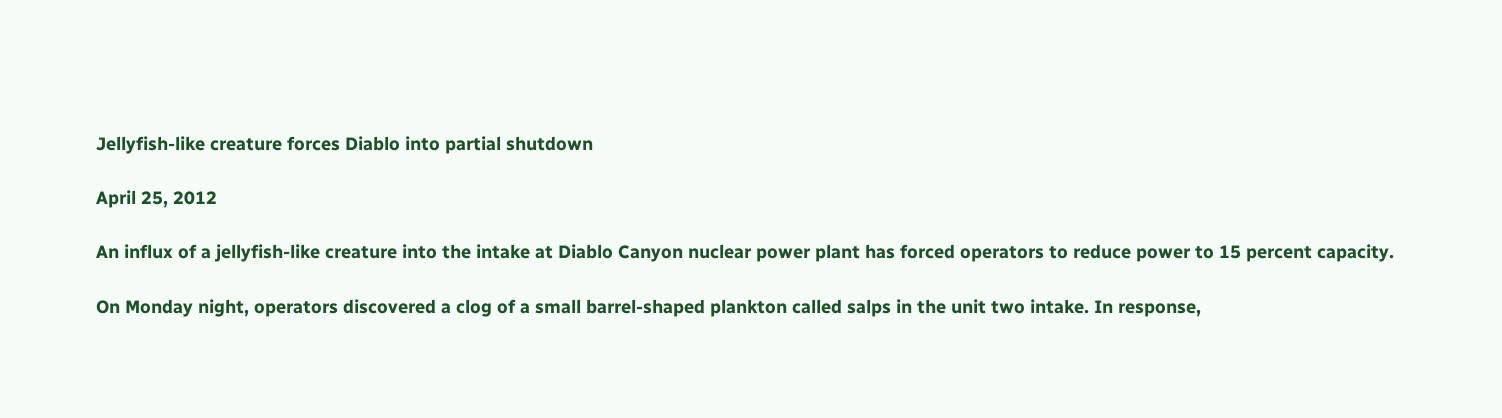Jellyfish-like creature forces Diablo into partial shutdown

April 25, 2012

An influx of a jellyfish-like creature into the intake at Diablo Canyon nuclear power plant has forced operators to reduce power to 15 percent capacity.

On Monday night, operators discovered a clog of a small barrel-shaped plankton called salps in the unit two intake. In response,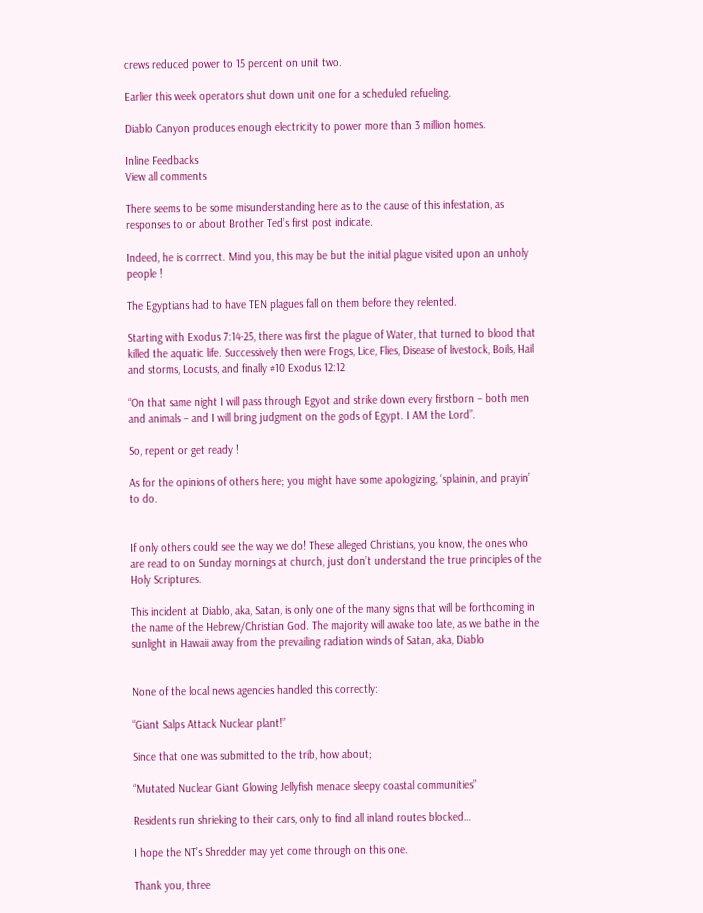crews reduced power to 15 percent on unit two.

Earlier this week operators shut down unit one for a scheduled refueling.

Diablo Canyon produces enough electricity to power more than 3 million homes.

Inline Feedbacks
View all comments

There seems to be some misunderstanding here as to the cause of this infestation, as responses to or about Brother Ted’s first post indicate.

Indeed, he is corrrect. Mind you, this may be but the initial plague visited upon an unholy people !

The Egyptians had to have TEN plagues fall on them before they relented.

Starting with Exodus 7:14-25, there was first the plague of Water, that turned to blood that killed the aquatic life. Successively then were Frogs, Lice, Flies, Disease of livestock, Boils, Hail and storms, Locusts, and finally #10 Exodus 12:12

“On that same night I will pass through Egyot and strike down every firstborn – both men and animals – and I will bring judgment on the gods of Egypt. I AM the Lord”.

So, repent or get ready !

As for the opinions of others here; you might have some apologizing, ‘splainin, and prayin’ to do.


If only others could see the way we do! These alleged Christians, you know, the ones who are read to on Sunday mornings at church, just don’t understand the true principles of the Holy Scriptures.

This incident at Diablo, aka, Satan, is only one of the many signs that will be forthcoming in the name of the Hebrew/Christian God. The majority will awake too late, as we bathe in the sunlight in Hawaii away from the prevailing radiation winds of Satan, aka, Diablo


None of the local news agencies handled this correctly:

“Giant Salps Attack Nuclear plant!”

Since that one was submitted to the trib, how about;

“Mutated Nuclear Giant Glowing Jellyfish menace sleepy coastal communities”

Residents run shrieking to their cars, only to find all inland routes blocked…

I hope the NT’s Shredder may yet come through on this one.

Thank you, three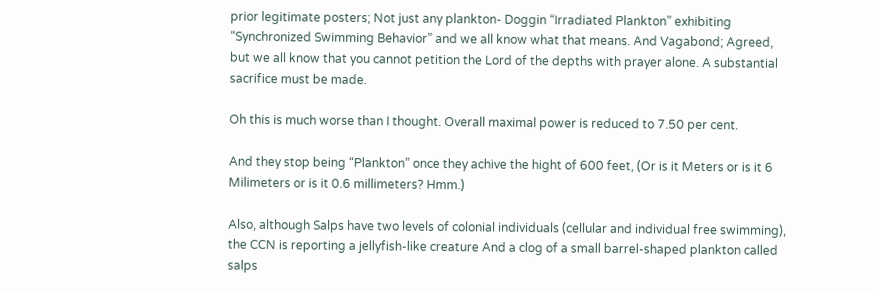prior legitimate posters; Not just any plankton- Doggin “Irradiated Plankton” exhibiting “Synchronized Swimming Behavior” and we all know what that means. And Vagabond; Agreed, but we all know that you cannot petition the Lord of the depths with prayer alone. A substantial sacrifice must be made.

Oh this is much worse than I thought. Overall maximal power is reduced to 7.50 per cent.

And they stop being “Plankton” once they achive the hight of 600 feet, (Or is it Meters or is it 6 Milimeters or is it 0.6 millimeters? Hmm.)

Also, although Salps have two levels of colonial individuals (cellular and individual free swimming), the CCN is reporting a jellyfish-like creature And a clog of a small barrel-shaped plankton called salps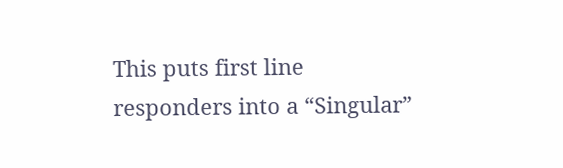This puts first line responders into a “Singular”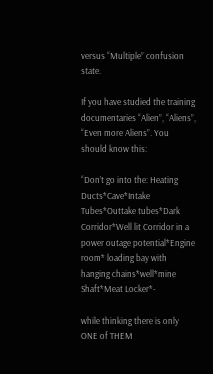versus “Multiple” confusion state.

If you have studied the training documentaries “Alien”, “Aliens”, “Even more Aliens”. You should know this:

“Don’t go into the: Heating Ducts*Cave*Intake Tubes*Outtake tubes*Dark Corridor*Well lit Corridor in a power outage potential*Engine room* loading bay with hanging chains*well*mine Shaft*Meat Locker*-

while thinking there is only ONE of THEM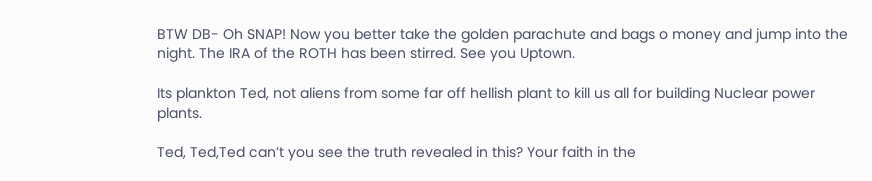BTW DB- Oh SNAP! Now you better take the golden parachute and bags o money and jump into the night. The IRA of the ROTH has been stirred. See you Uptown.

Its plankton Ted, not aliens from some far off hellish plant to kill us all for building Nuclear power plants.

Ted, Ted,Ted can’t you see the truth revealed in this? Your faith in the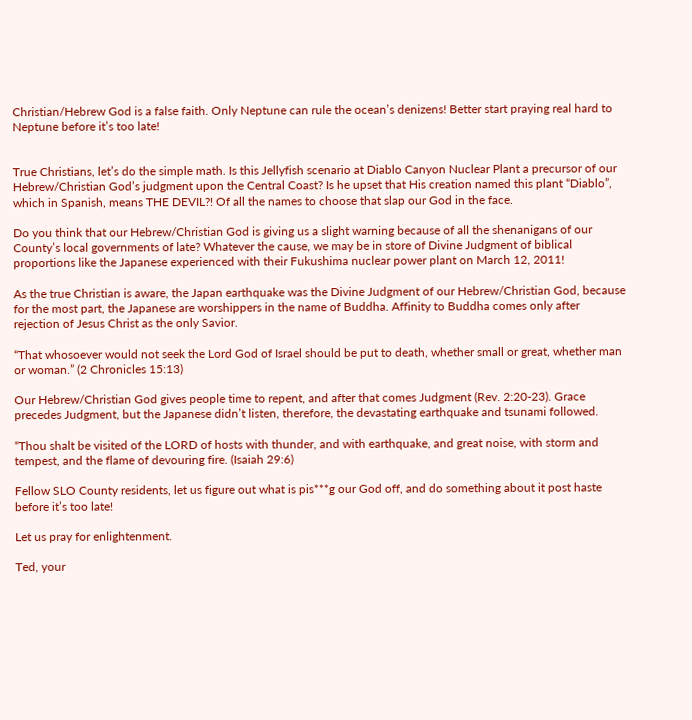Christian/Hebrew God is a false faith. Only Neptune can rule the ocean’s denizens! Better start praying real hard to Neptune before it’s too late!


True Christians, let’s do the simple math. Is this Jellyfish scenario at Diablo Canyon Nuclear Plant a precursor of our Hebrew/Christian God’s judgment upon the Central Coast? Is he upset that His creation named this plant “Diablo”, which in Spanish, means THE DEVIL?! Of all the names to choose that slap our God in the face.

Do you think that our Hebrew/Christian God is giving us a slight warning because of all the shenanigans of our County’s local governments of late? Whatever the cause, we may be in store of Divine Judgment of biblical proportions like the Japanese experienced with their Fukushima nuclear power plant on March 12, 2011!

As the true Christian is aware, the Japan earthquake was the Divine Judgment of our Hebrew/Christian God, because for the most part, the Japanese are worshippers in the name of Buddha. Affinity to Buddha comes only after rejection of Jesus Christ as the only Savior.

“That whosoever would not seek the Lord God of Israel should be put to death, whether small or great, whether man or woman.” (2 Chronicles 15:13)

Our Hebrew/Christian God gives people time to repent, and after that comes Judgment (Rev. 2:20-23). Grace precedes Judgment, but the Japanese didn’t listen, therefore, the devastating earthquake and tsunami followed.

“Thou shalt be visited of the LORD of hosts with thunder, and with earthquake, and great noise, with storm and tempest, and the flame of devouring fire. (Isaiah 29:6)

Fellow SLO County residents, let us figure out what is pis***g our God off, and do something about it post haste before it’s too late!

Let us pray for enlightenment.

Ted, your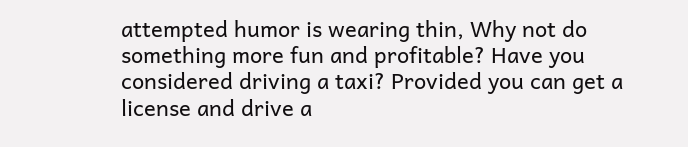attempted humor is wearing thin, Why not do something more fun and profitable? Have you considered driving a taxi? Provided you can get a license and drive a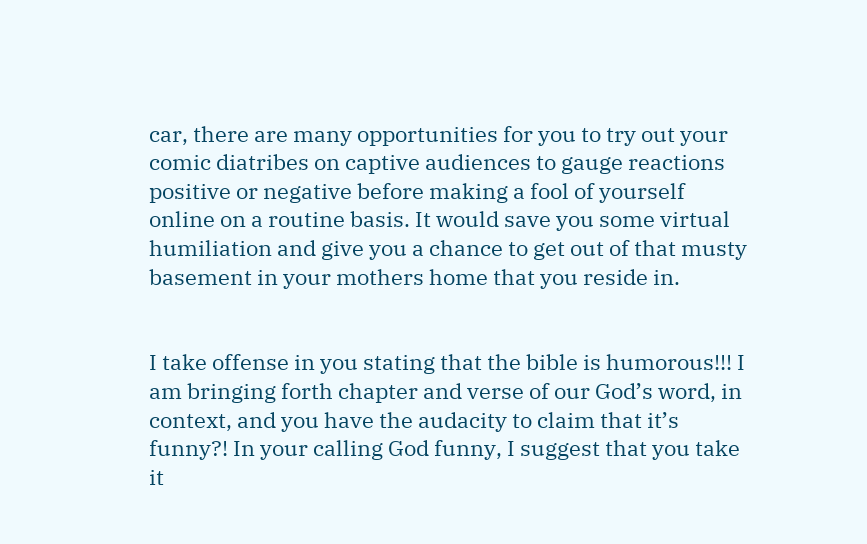car, there are many opportunities for you to try out your comic diatribes on captive audiences to gauge reactions positive or negative before making a fool of yourself online on a routine basis. It would save you some virtual humiliation and give you a chance to get out of that musty basement in your mothers home that you reside in.


I take offense in you stating that the bible is humorous!!! I am bringing forth chapter and verse of our God’s word, in context, and you have the audacity to claim that it’s funny?! In your calling God funny, I suggest that you take it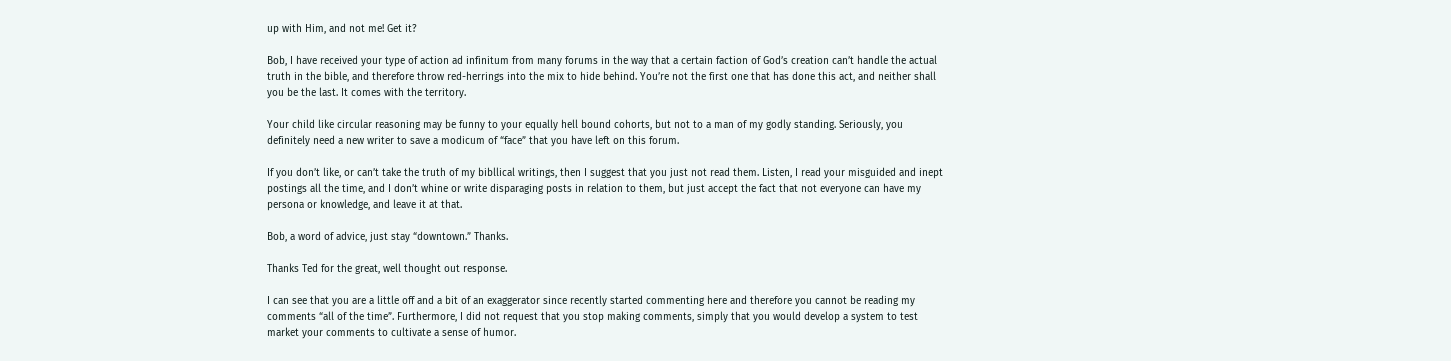up with Him, and not me! Get it?

Bob, I have received your type of action ad infinitum from many forums in the way that a certain faction of God’s creation can’t handle the actual truth in the bible, and therefore throw red-herrings into the mix to hide behind. You’re not the first one that has done this act, and neither shall you be the last. It comes with the territory.

Your child like circular reasoning may be funny to your equally hell bound cohorts, but not to a man of my godly standing. Seriously, you definitely need a new writer to save a modicum of “face” that you have left on this forum.

If you don’t like, or can’t take the truth of my bibllical writings, then I suggest that you just not read them. Listen, I read your misguided and inept postings all the time, and I don’t whine or write disparaging posts in relation to them, but just accept the fact that not everyone can have my persona or knowledge, and leave it at that.

Bob, a word of advice, just stay “downtown.” Thanks.

Thanks Ted for the great, well thought out response.

I can see that you are a little off and a bit of an exaggerator since recently started commenting here and therefore you cannot be reading my comments “all of the time”. Furthermore, I did not request that you stop making comments, simply that you would develop a system to test market your comments to cultivate a sense of humor.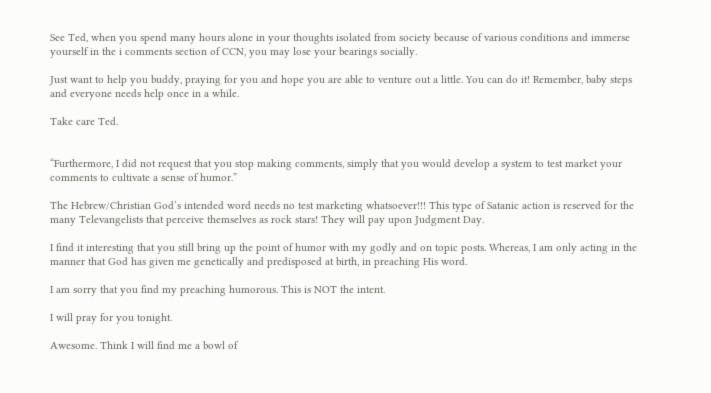See Ted, when you spend many hours alone in your thoughts isolated from society because of various conditions and immerse yourself in the i comments section of CCN, you may lose your bearings socially.

Just want to help you buddy, praying for you and hope you are able to venture out a little. You can do it! Remember, baby steps and everyone needs help once in a while.

Take care Ted.


“Furthermore, I did not request that you stop making comments, simply that you would develop a system to test market your comments to cultivate a sense of humor.”

The Hebrew/Christian God’s intended word needs no test marketing whatsoever!!! This type of Satanic action is reserved for the many Televangelists that perceive themselves as rock stars! They will pay upon Judgment Day.

I find it interesting that you still bring up the point of humor with my godly and on topic posts. Whereas, I am only acting in the manner that God has given me genetically and predisposed at birth, in preaching His word.

I am sorry that you find my preaching humorous. This is NOT the intent.

I will pray for you tonight.

Awesome. Think I will find me a bowl of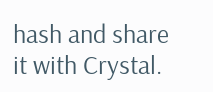hash and share it with Crystal.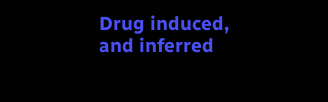Drug induced, and inferred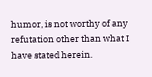humor, is not worthy of any refutation other than what I have stated herein.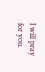I will pray for you.